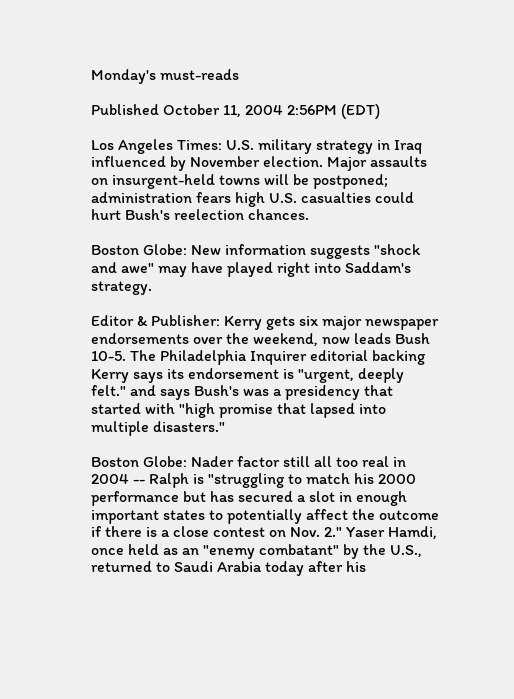Monday's must-reads

Published October 11, 2004 2:56PM (EDT)

Los Angeles Times: U.S. military strategy in Iraq influenced by November election. Major assaults on insurgent-held towns will be postponed; administration fears high U.S. casualties could hurt Bush's reelection chances.

Boston Globe: New information suggests "shock and awe" may have played right into Saddam's strategy.

Editor & Publisher: Kerry gets six major newspaper endorsements over the weekend, now leads Bush 10-5. The Philadelphia Inquirer editorial backing Kerry says its endorsement is "urgent, deeply felt." and says Bush's was a presidency that started with "high promise that lapsed into multiple disasters."

Boston Globe: Nader factor still all too real in 2004 -- Ralph is "struggling to match his 2000 performance but has secured a slot in enough important states to potentially affect the outcome if there is a close contest on Nov. 2." Yaser Hamdi, once held as an "enemy combatant" by the U.S., returned to Saudi Arabia today after his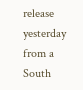release yesterday from a South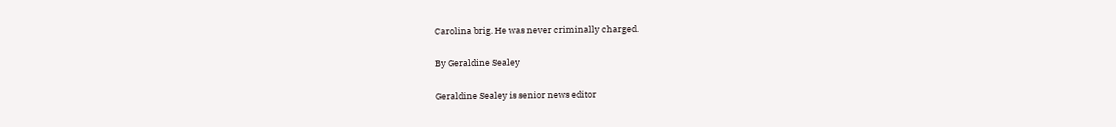Carolina brig. He was never criminally charged.

By Geraldine Sealey

Geraldine Sealey is senior news editor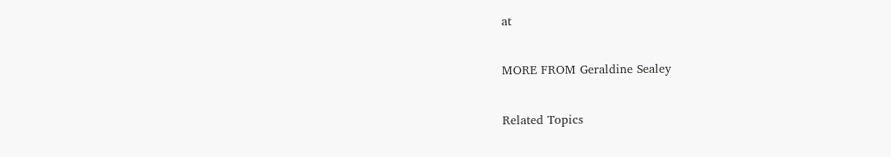at

MORE FROM Geraldine Sealey

Related Topics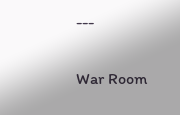---

War Room